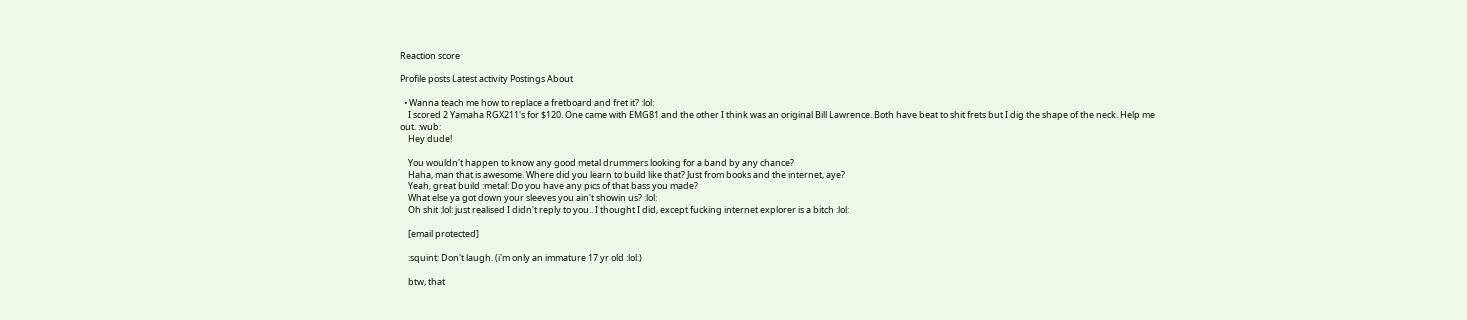Reaction score

Profile posts Latest activity Postings About

  • Wanna teach me how to replace a fretboard and fret it? :lol:
    I scored 2 Yamaha RGX211's for $120. One came with EMG81 and the other I think was an original Bill Lawrence. Both have beat to shit frets but I dig the shape of the neck. Help me out. :wub:
    Hey dude!

    You wouldn't happen to know any good metal drummers looking for a band by any chance?
    Haha, man that is awesome. Where did you learn to build like that? Just from books and the internet, aye?
    Yeah, great build :metal: Do you have any pics of that bass you made?
    What else ya got down your sleeves you ain't showin us? :lol:
    Oh shit :lol: just realised I didn't reply to you.. I thought I did, except fucking internet explorer is a bitch :lol:

    [email protected]

    :squint: Don't laugh. (i'm only an immature 17 yr old :lol:)

    btw, that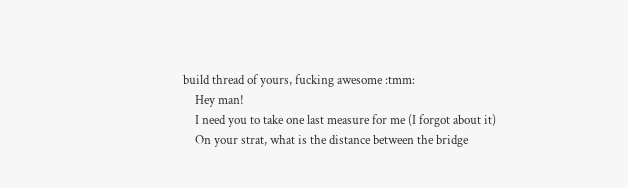build thread of yours, fucking awesome :tmm:
    Hey man!
    I need you to take one last measure for me (I forgot about it)
    On your strat, what is the distance between the bridge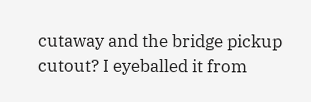cutaway and the bridge pickup cutout? I eyeballed it from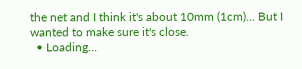the net and I think it's about 10mm (1cm)... But I wanted to make sure it's close.
  • Loading…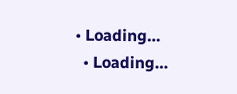• Loading…
  • Loading…